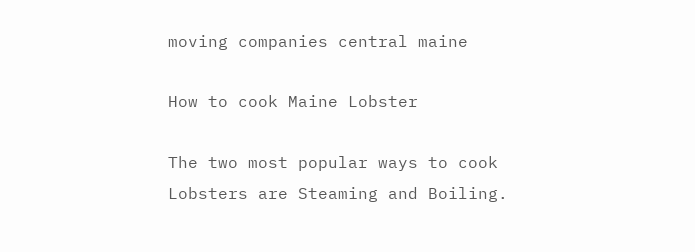moving companies central maine

How to cook Maine Lobster

The two most popular ways to cook Lobsters are Steaming and Boiling.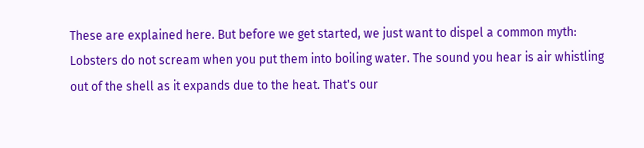These are explained here. But before we get started, we just want to dispel a common myth: Lobsters do not scream when you put them into boiling water. The sound you hear is air whistling out of the shell as it expands due to the heat. That's our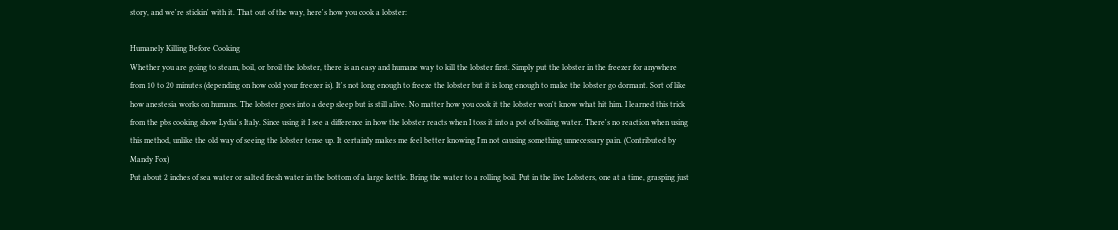story, and we're stickin' with it. That out of the way, here's how you cook a lobster:

Humanely Killing Before Cooking
Whether you are going to steam, boil, or broil the lobster, there is an easy and humane way to kill the lobster first. Simply put the lobster in the freezer for anywhere from 10 to 20 minutes (depending on how cold your freezer is). It's not long enough to freeze the lobster but it is long enough to make the lobster go dormant. Sort of like how anestesia works on humans. The lobster goes into a deep sleep but is still alive. No matter how you cook it the lobster won't know what hit him. I learned this trick from the pbs cooking show Lydia's Italy. Since using it I see a difference in how the lobster reacts when I toss it into a pot of boiling water. There's no reaction when using this method, unlike the old way of seeing the lobster tense up. It certainly makes me feel better knowing I'm not causing something unnecessary pain. (Contributed by Mandy Fox)
Put about 2 inches of sea water or salted fresh water in the bottom of a large kettle. Bring the water to a rolling boil. Put in the live Lobsters, one at a time, grasping just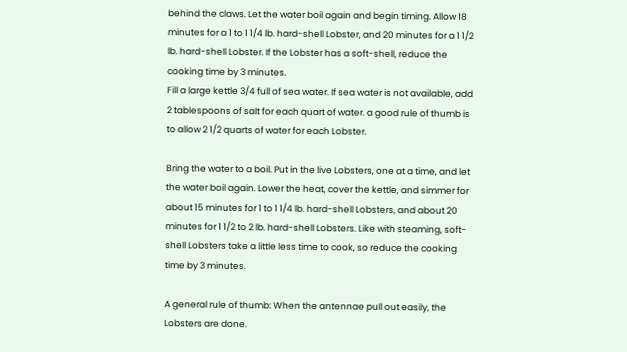behind the claws. Let the water boil again and begin timing. Allow 18 minutes for a 1 to 1 1/4 lb. hard-shell Lobster, and 20 minutes for a 1 1/2 lb. hard-shell Lobster. If the Lobster has a soft-shell, reduce the cooking time by 3 minutes.
Fill a large kettle 3/4 full of sea water. If sea water is not available, add 2 tablespoons of salt for each quart of water. a good rule of thumb is to allow 2 1/2 quarts of water for each Lobster.

Bring the water to a boil. Put in the live Lobsters, one at a time, and let the water boil again. Lower the heat, cover the kettle, and simmer for about 15 minutes for 1 to 1 1/4 lb. hard-shell Lobsters, and about 20 minutes for 1 1/2 to 2 lb. hard-shell Lobsters. Like with steaming, soft-shell Lobsters take a little less time to cook, so reduce the cooking time by 3 minutes.

A general rule of thumb: When the antennae pull out easily, the Lobsters are done.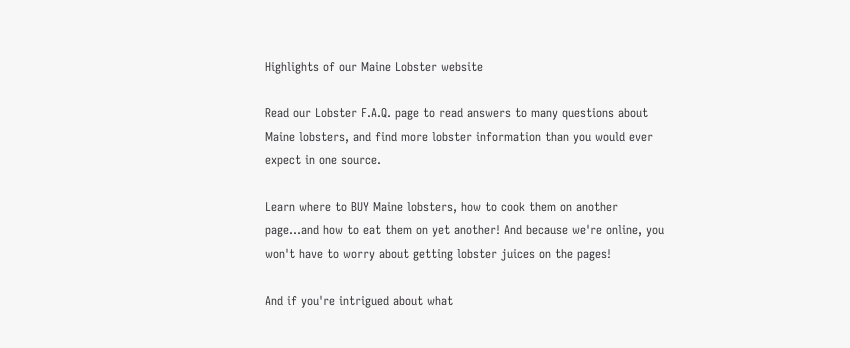Highlights of our Maine Lobster website

Read our Lobster F.A.Q. page to read answers to many questions about Maine lobsters, and find more lobster information than you would ever expect in one source.

Learn where to BUY Maine lobsters, how to cook them on another page...and how to eat them on yet another! And because we're online, you won't have to worry about getting lobster juices on the pages!

And if you're intrigued about what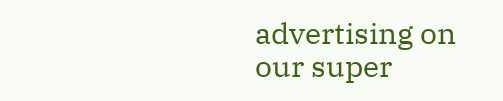advertising on our super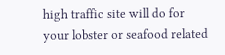high traffic site will do for your lobster or seafood related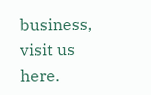business, visit us here.